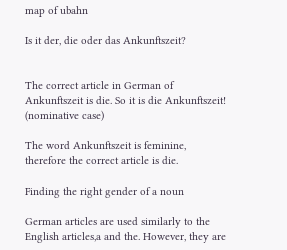map of ubahn

Is it der, die oder das Ankunftszeit?


The correct article in German of Ankunftszeit is die. So it is die Ankunftszeit! (nominative case)

The word Ankunftszeit is feminine, therefore the correct article is die.

Finding the right gender of a noun

German articles are used similarly to the English articles,a and the. However, they are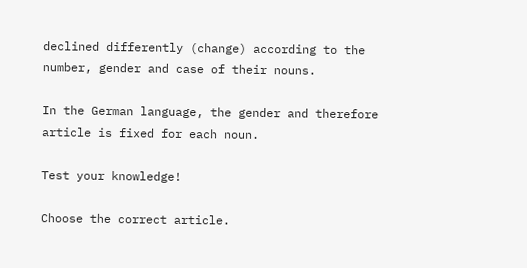declined differently (change) according to the number, gender and case of their nouns.

In the German language, the gender and therefore article is fixed for each noun.

Test your knowledge!

Choose the correct article.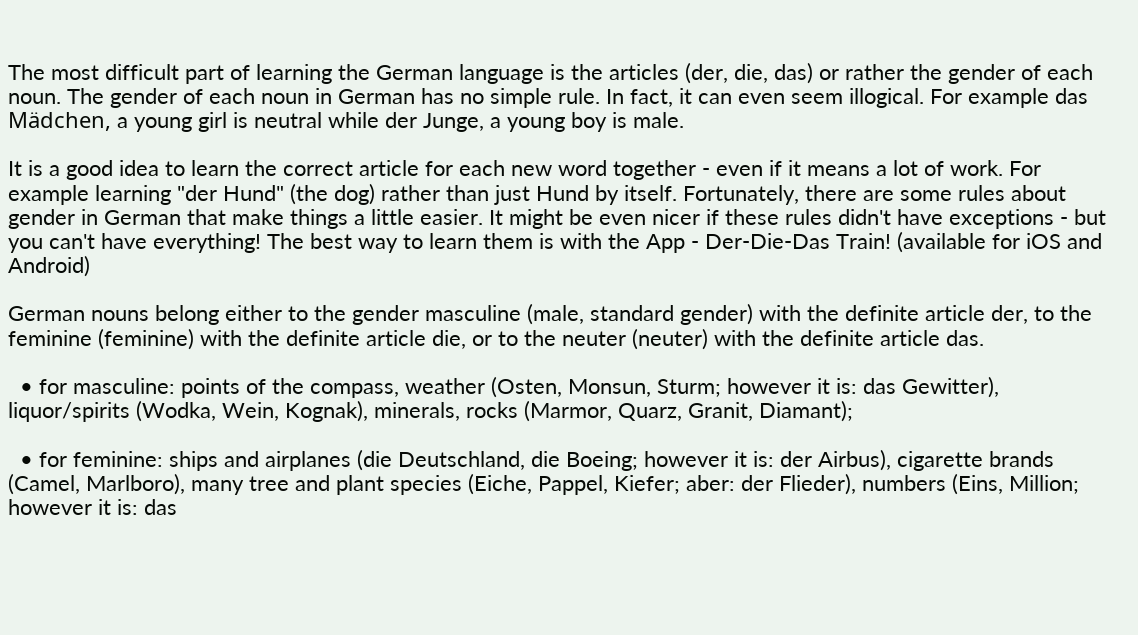The most difficult part of learning the German language is the articles (der, die, das) or rather the gender of each noun. The gender of each noun in German has no simple rule. In fact, it can even seem illogical. For example das Mädchen, a young girl is neutral while der Junge, a young boy is male.

It is a good idea to learn the correct article for each new word together - even if it means a lot of work. For example learning "der Hund" (the dog) rather than just Hund by itself. Fortunately, there are some rules about gender in German that make things a little easier. It might be even nicer if these rules didn't have exceptions - but you can't have everything! The best way to learn them is with the App - Der-Die-Das Train! (available for iOS and Android)

German nouns belong either to the gender masculine (male, standard gender) with the definite article der, to the feminine (feminine) with the definite article die, or to the neuter (neuter) with the definite article das.

  • for masculine: points of the compass, weather (Osten, Monsun, Sturm; however it is: das Gewitter), liquor/spirits (Wodka, Wein, Kognak), minerals, rocks (Marmor, Quarz, Granit, Diamant);

  • for feminine: ships and airplanes (die Deutschland, die Boeing; however it is: der Airbus), cigarette brands (Camel, Marlboro), many tree and plant species (Eiche, Pappel, Kiefer; aber: der Flieder), numbers (Eins, Million; however it is: das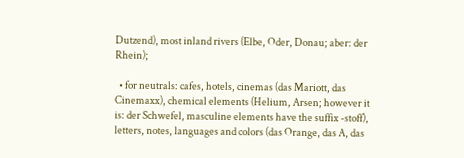Dutzend), most inland rivers (Elbe, Oder, Donau; aber: der Rhein);

  • for neutrals: cafes, hotels, cinemas (das Mariott, das Cinemaxx), chemical elements (Helium, Arsen; however it is: der Schwefel, masculine elements have the suffix -stoff), letters, notes, languages and colors (das Orange, das A, das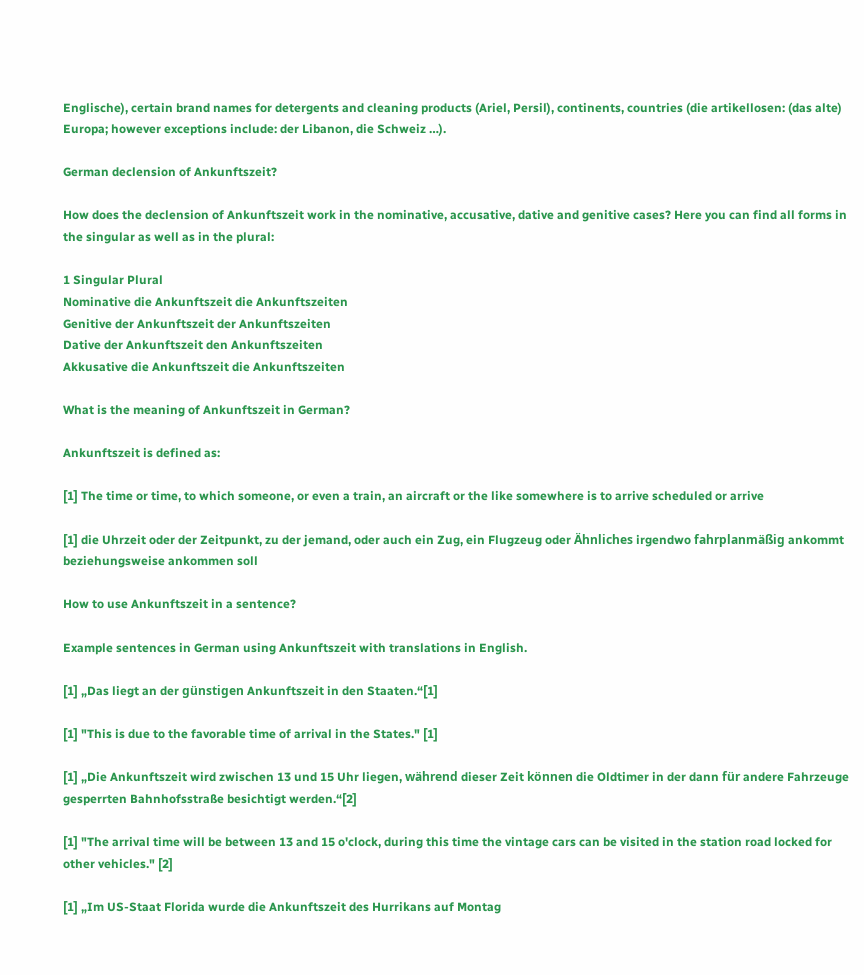Englische), certain brand names for detergents and cleaning products (Ariel, Persil), continents, countries (die artikellosen: (das alte) Europa; however exceptions include: der Libanon, die Schweiz …).

German declension of Ankunftszeit?

How does the declension of Ankunftszeit work in the nominative, accusative, dative and genitive cases? Here you can find all forms in the singular as well as in the plural:

1 Singular Plural
Nominative die Ankunftszeit die Ankunftszeiten
Genitive der Ankunftszeit der Ankunftszeiten
Dative der Ankunftszeit den Ankunftszeiten
Akkusative die Ankunftszeit die Ankunftszeiten

What is the meaning of Ankunftszeit in German?

Ankunftszeit is defined as:

[1] The time or time, to which someone, or even a train, an aircraft or the like somewhere is to arrive scheduled or arrive

[1] die Uhrzeit oder der Zeitpunkt, zu der jemand, oder auch ein Zug, ein Flugzeug oder Ähnliches irgendwo fahrplanmäßig ankommt beziehungsweise ankommen soll

How to use Ankunftszeit in a sentence?

Example sentences in German using Ankunftszeit with translations in English.

[1] „Das liegt an der günstigen Ankunftszeit in den Staaten.“[1]

[1] "This is due to the favorable time of arrival in the States." [1]

[1] „Die Ankunftszeit wird zwischen 13 und 15 Uhr liegen, während dieser Zeit können die Oldtimer in der dann für andere Fahrzeuge gesperrten Bahnhofsstraße besichtigt werden.“[2]

[1] "The arrival time will be between 13 and 15 o'clock, during this time the vintage cars can be visited in the station road locked for other vehicles." [2]

[1] „Im US-Staat Florida wurde die Ankunftszeit des Hurrikans auf Montag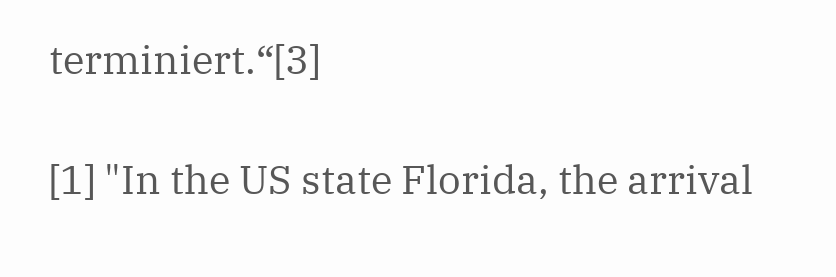terminiert.“[3]

[1] "In the US state Florida, the arrival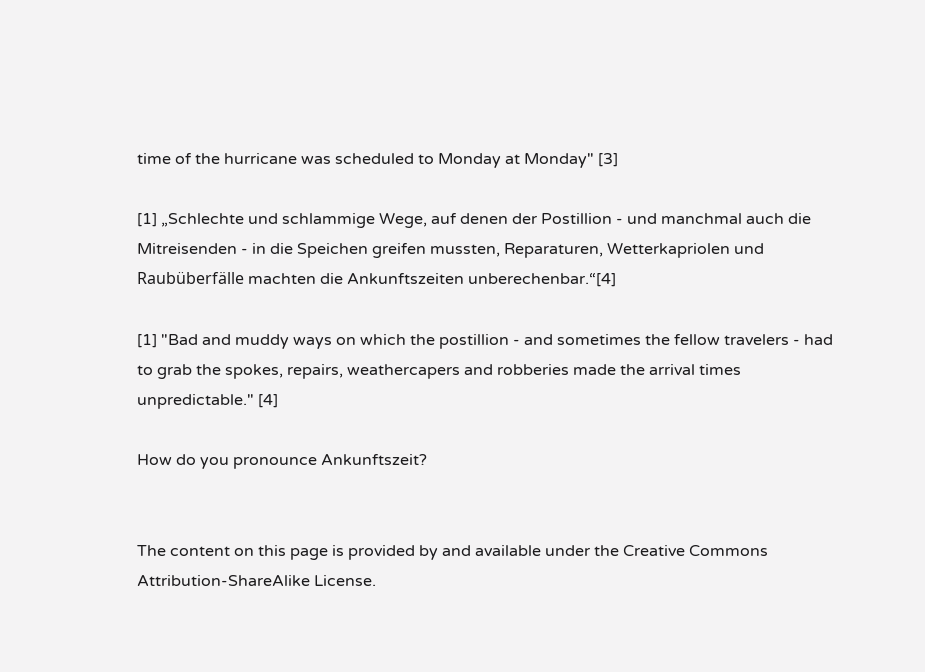time of the hurricane was scheduled to Monday at Monday" [3]

[1] „Schlechte und schlammige Wege, auf denen der Postillion - und manchmal auch die Mitreisenden - in die Speichen greifen mussten, Reparaturen, Wetterkapriolen und Raubüberfälle machten die Ankunftszeiten unberechenbar.“[4]

[1] "Bad and muddy ways on which the postillion - and sometimes the fellow travelers - had to grab the spokes, repairs, weathercapers and robberies made the arrival times unpredictable." [4]

How do you pronounce Ankunftszeit?


The content on this page is provided by and available under the Creative Commons Attribution-ShareAlike License.